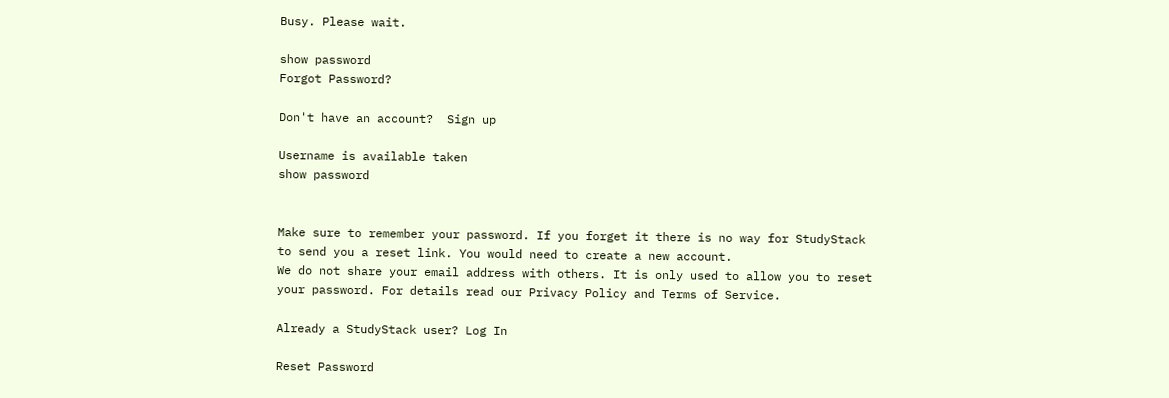Busy. Please wait.

show password
Forgot Password?

Don't have an account?  Sign up

Username is available taken
show password


Make sure to remember your password. If you forget it there is no way for StudyStack to send you a reset link. You would need to create a new account.
We do not share your email address with others. It is only used to allow you to reset your password. For details read our Privacy Policy and Terms of Service.

Already a StudyStack user? Log In

Reset Password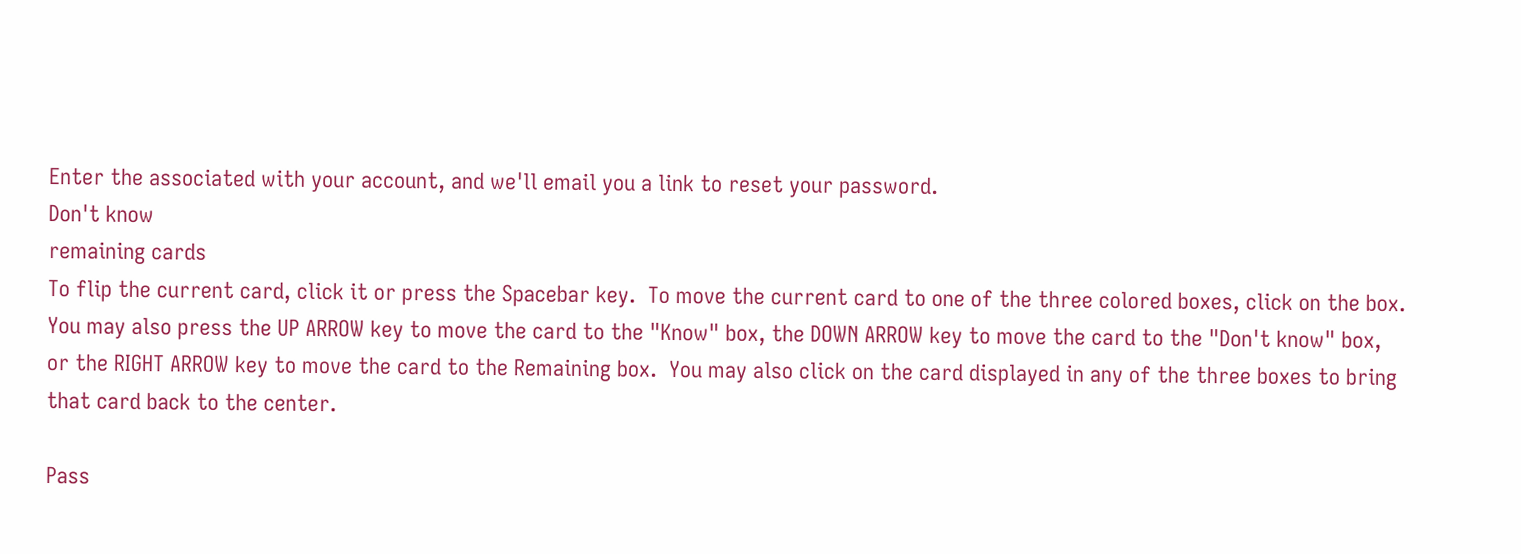Enter the associated with your account, and we'll email you a link to reset your password.
Don't know
remaining cards
To flip the current card, click it or press the Spacebar key.  To move the current card to one of the three colored boxes, click on the box.  You may also press the UP ARROW key to move the card to the "Know" box, the DOWN ARROW key to move the card to the "Don't know" box, or the RIGHT ARROW key to move the card to the Remaining box.  You may also click on the card displayed in any of the three boxes to bring that card back to the center.

Pass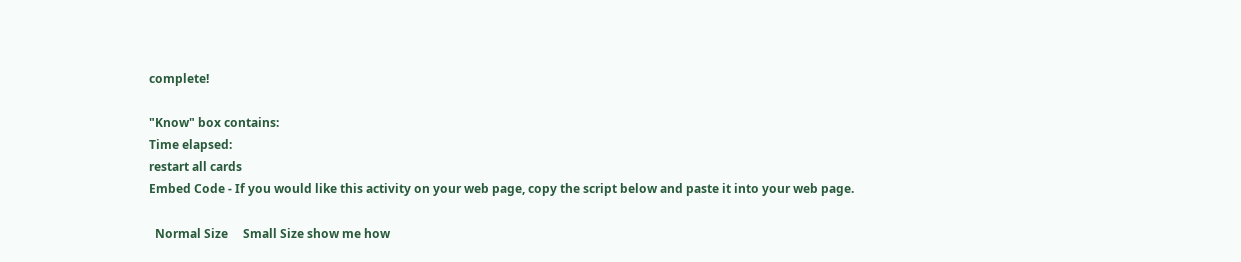complete!

"Know" box contains:
Time elapsed:
restart all cards
Embed Code - If you would like this activity on your web page, copy the script below and paste it into your web page.

  Normal Size     Small Size show me how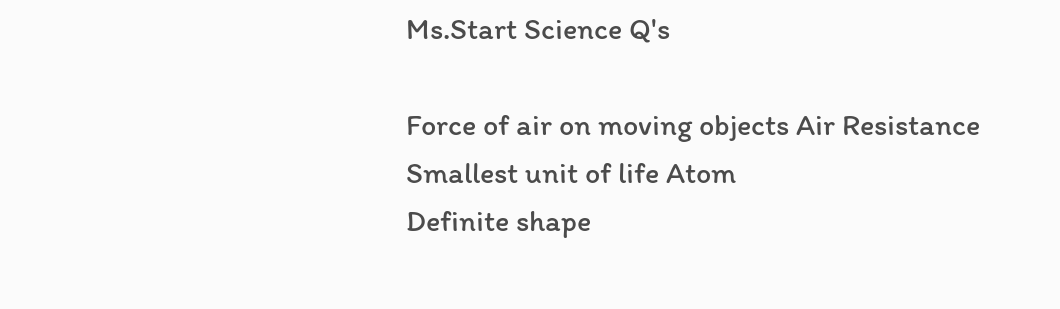Ms.Start Science Q's

Force of air on moving objects Air Resistance
Smallest unit of life Atom
Definite shape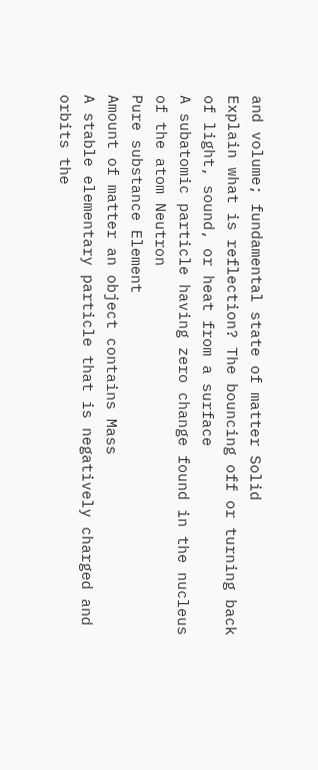and volume; fundamental state of matter Solid
Explain what is reflection? The bouncing off or turning back of light, sound, or heat from a surface
A subatomic particle having zero change found in the nucleus of the atom Neutron
Pure substance Element
Amount of matter an object contains Mass
A stable elementary particle that is negatively charged and orbits the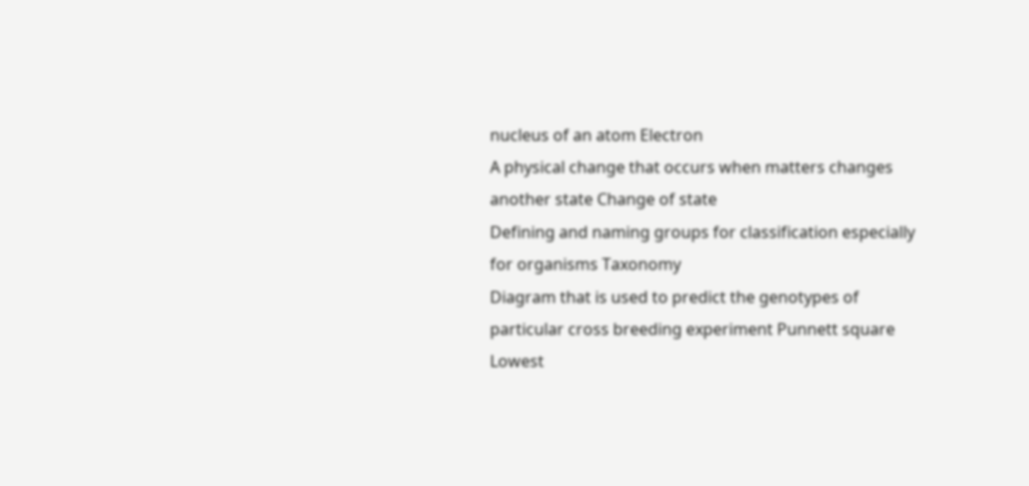nucleus of an atom Electron
A physical change that occurs when matters changes another state Change of state
Defining and naming groups for classification especially for organisms Taxonomy
Diagram that is used to predict the genotypes of particular cross breeding experiment Punnett square
Lowest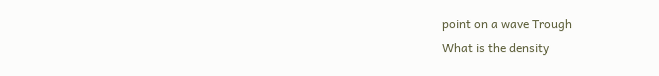point on a wave Trough
What is the density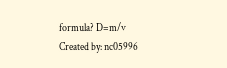formula? D=m/v
Created by: nc05996